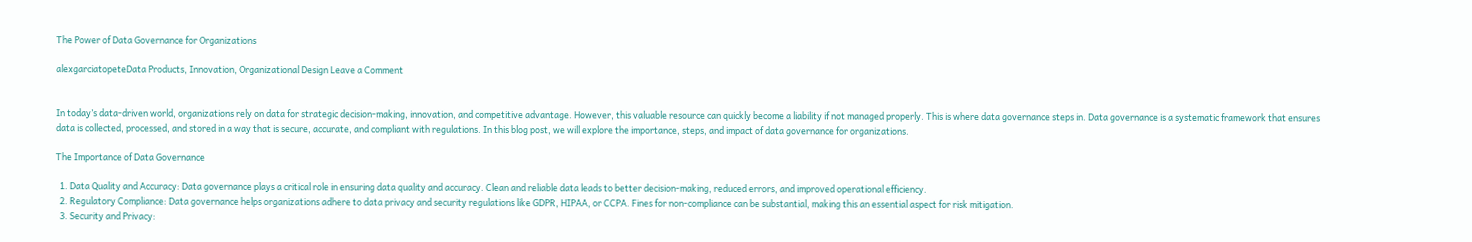The Power of Data Governance for Organizations

alexgarciatopeteData Products, Innovation, Organizational Design Leave a Comment


In today’s data-driven world, organizations rely on data for strategic decision-making, innovation, and competitive advantage. However, this valuable resource can quickly become a liability if not managed properly. This is where data governance steps in. Data governance is a systematic framework that ensures data is collected, processed, and stored in a way that is secure, accurate, and compliant with regulations. In this blog post, we will explore the importance, steps, and impact of data governance for organizations.

The Importance of Data Governance

  1. Data Quality and Accuracy: Data governance plays a critical role in ensuring data quality and accuracy. Clean and reliable data leads to better decision-making, reduced errors, and improved operational efficiency.
  2. Regulatory Compliance: Data governance helps organizations adhere to data privacy and security regulations like GDPR, HIPAA, or CCPA. Fines for non-compliance can be substantial, making this an essential aspect for risk mitigation.
  3. Security and Privacy: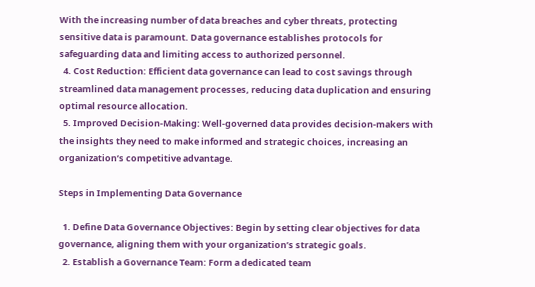With the increasing number of data breaches and cyber threats, protecting sensitive data is paramount. Data governance establishes protocols for safeguarding data and limiting access to authorized personnel.
  4. Cost Reduction: Efficient data governance can lead to cost savings through streamlined data management processes, reducing data duplication and ensuring optimal resource allocation.
  5. Improved Decision-Making: Well-governed data provides decision-makers with the insights they need to make informed and strategic choices, increasing an organization’s competitive advantage.

Steps in Implementing Data Governance

  1. Define Data Governance Objectives: Begin by setting clear objectives for data governance, aligning them with your organization’s strategic goals.
  2. Establish a Governance Team: Form a dedicated team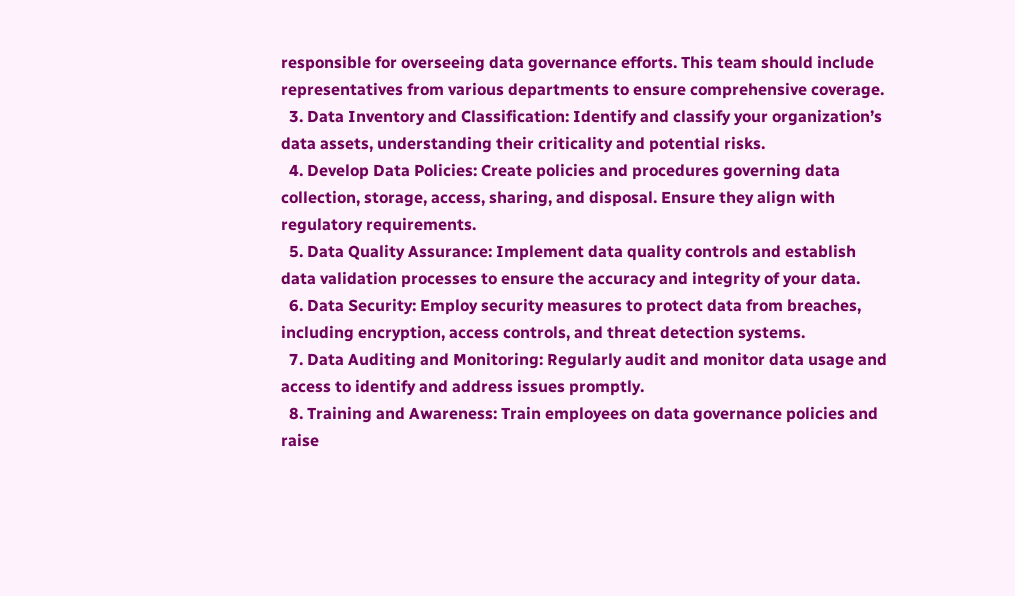responsible for overseeing data governance efforts. This team should include representatives from various departments to ensure comprehensive coverage.
  3. Data Inventory and Classification: Identify and classify your organization’s data assets, understanding their criticality and potential risks.
  4. Develop Data Policies: Create policies and procedures governing data collection, storage, access, sharing, and disposal. Ensure they align with regulatory requirements.
  5. Data Quality Assurance: Implement data quality controls and establish data validation processes to ensure the accuracy and integrity of your data.
  6. Data Security: Employ security measures to protect data from breaches, including encryption, access controls, and threat detection systems.
  7. Data Auditing and Monitoring: Regularly audit and monitor data usage and access to identify and address issues promptly.
  8. Training and Awareness: Train employees on data governance policies and raise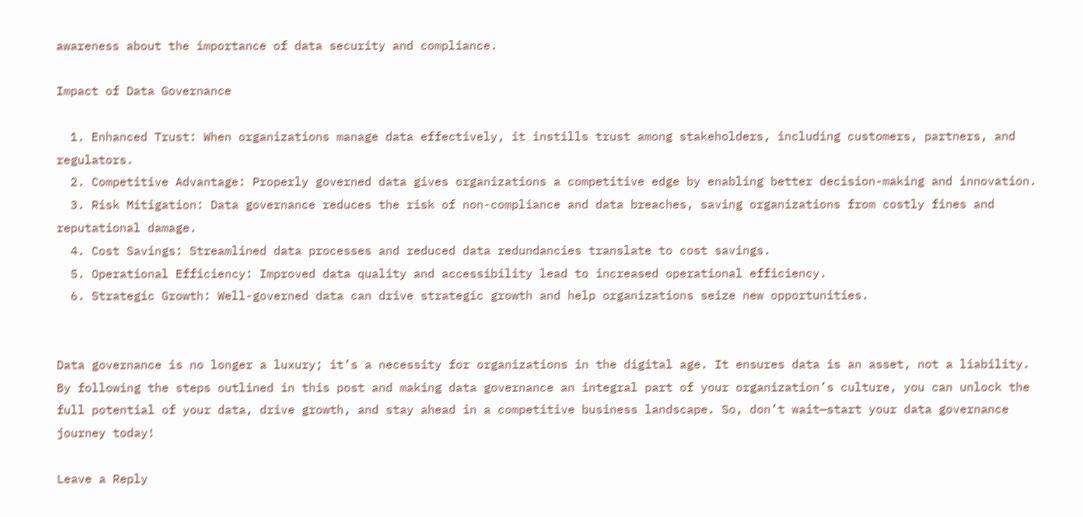awareness about the importance of data security and compliance.

Impact of Data Governance

  1. Enhanced Trust: When organizations manage data effectively, it instills trust among stakeholders, including customers, partners, and regulators.
  2. Competitive Advantage: Properly governed data gives organizations a competitive edge by enabling better decision-making and innovation.
  3. Risk Mitigation: Data governance reduces the risk of non-compliance and data breaches, saving organizations from costly fines and reputational damage.
  4. Cost Savings: Streamlined data processes and reduced data redundancies translate to cost savings.
  5. Operational Efficiency: Improved data quality and accessibility lead to increased operational efficiency.
  6. Strategic Growth: Well-governed data can drive strategic growth and help organizations seize new opportunities.


Data governance is no longer a luxury; it’s a necessity for organizations in the digital age. It ensures data is an asset, not a liability. By following the steps outlined in this post and making data governance an integral part of your organization’s culture, you can unlock the full potential of your data, drive growth, and stay ahead in a competitive business landscape. So, don’t wait—start your data governance journey today!

Leave a Reply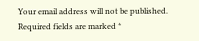Your email address will not be published. Required fields are marked *